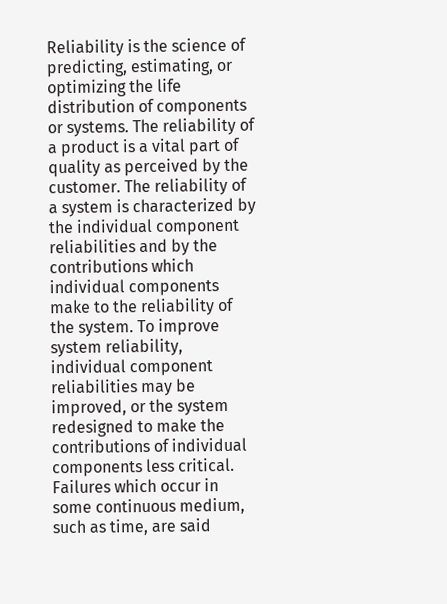Reliability is the science of predicting, estimating, or optimizing the life distribution of components or systems. The reliability of a product is a vital part of quality as perceived by the customer. The reliability of a system is characterized by the individual component reliabilities and by the contributions which individual components make to the reliability of the system. To improve system reliability, individual component reliabilities may be improved, or the system redesigned to make the contributions of individual components less critical. Failures which occur in some continuous medium, such as time, are said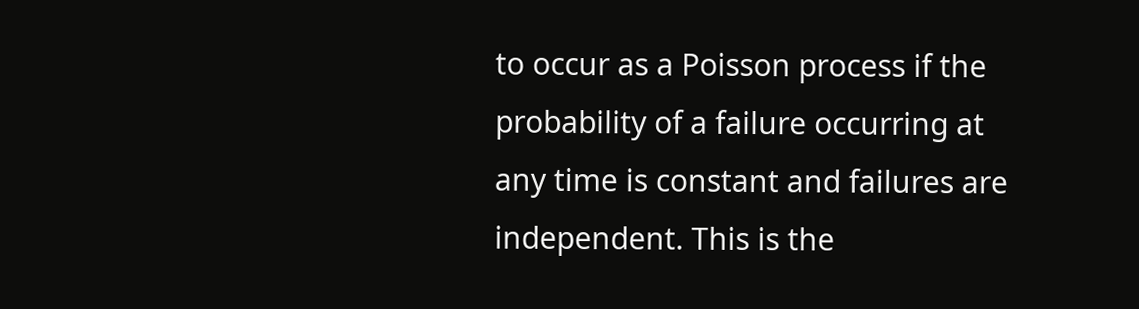to occur as a Poisson process if the probability of a failure occurring at any time is constant and failures are independent. This is the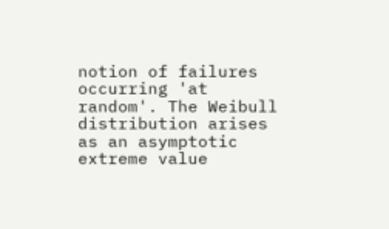notion of failures occurring 'at random'. The Weibull distribution arises as an asymptotic extreme value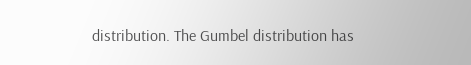distribution. The Gumbel distribution has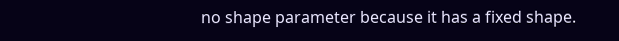no shape parameter because it has a fixed shape.